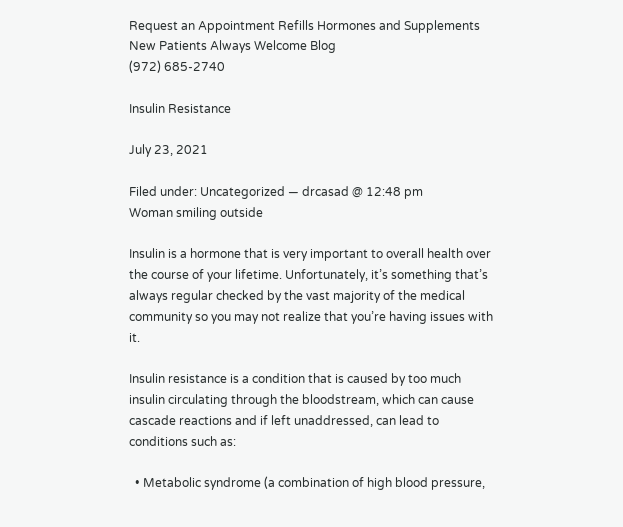Request an Appointment Refills Hormones and Supplements New Patients Always Welcome Blog
(972) 685-2740

Insulin Resistance

July 23, 2021

Filed under: Uncategorized — drcasad @ 12:48 pm
Woman smiling outside

Insulin is a hormone that is very important to overall health over the course of your lifetime. Unfortunately, it’s something that’s always regular checked by the vast majority of the medical community so you may not realize that you’re having issues with it.

Insulin resistance is a condition that is caused by too much insulin circulating through the bloodstream, which can cause cascade reactions and if left unaddressed, can lead to conditions such as:

  • Metabolic syndrome (a combination of high blood pressure,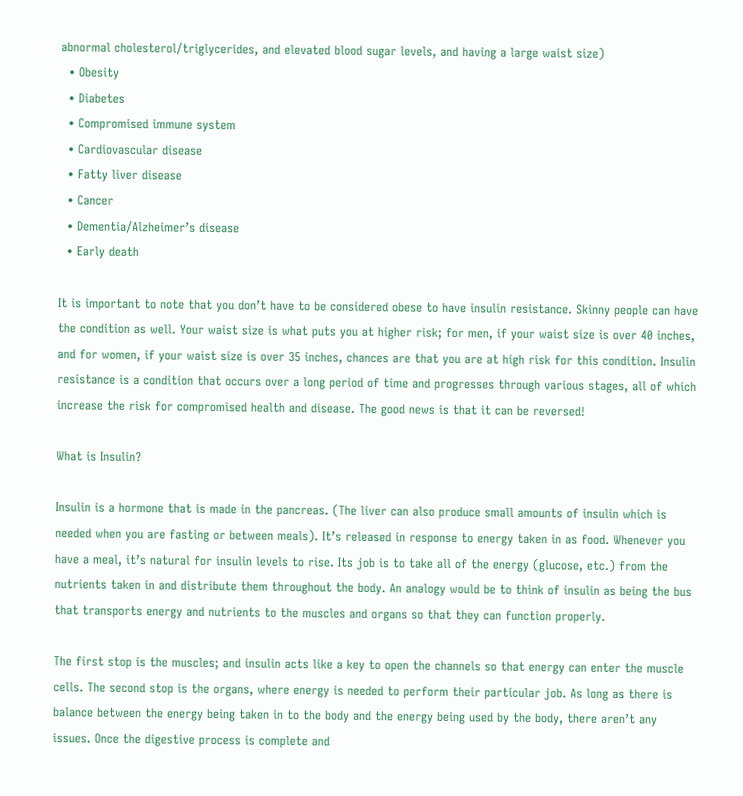abnormal cholesterol/triglycerides, and elevated blood sugar levels, and having a large waist size)
  • Obesity
  • Diabetes
  • Compromised immune system
  • Cardiovascular disease
  • Fatty liver disease
  • Cancer
  • Dementia/Alzheimer’s disease
  • Early death

It is important to note that you don’t have to be considered obese to have insulin resistance. Skinny people can have the condition as well. Your waist size is what puts you at higher risk; for men, if your waist size is over 40 inches, and for women, if your waist size is over 35 inches, chances are that you are at high risk for this condition. Insulin resistance is a condition that occurs over a long period of time and progresses through various stages, all of which increase the risk for compromised health and disease. The good news is that it can be reversed!

What is Insulin?

Insulin is a hormone that is made in the pancreas. (The liver can also produce small amounts of insulin which is needed when you are fasting or between meals). It’s released in response to energy taken in as food. Whenever you have a meal, it’s natural for insulin levels to rise. Its job is to take all of the energy (glucose, etc.) from the nutrients taken in and distribute them throughout the body. An analogy would be to think of insulin as being the bus that transports energy and nutrients to the muscles and organs so that they can function properly.

The first stop is the muscles; and insulin acts like a key to open the channels so that energy can enter the muscle cells. The second stop is the organs, where energy is needed to perform their particular job. As long as there is balance between the energy being taken in to the body and the energy being used by the body, there aren’t any issues. Once the digestive process is complete and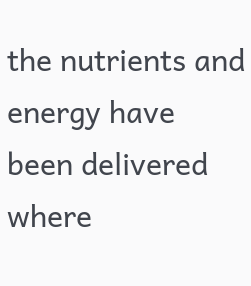the nutrients and energy have been delivered where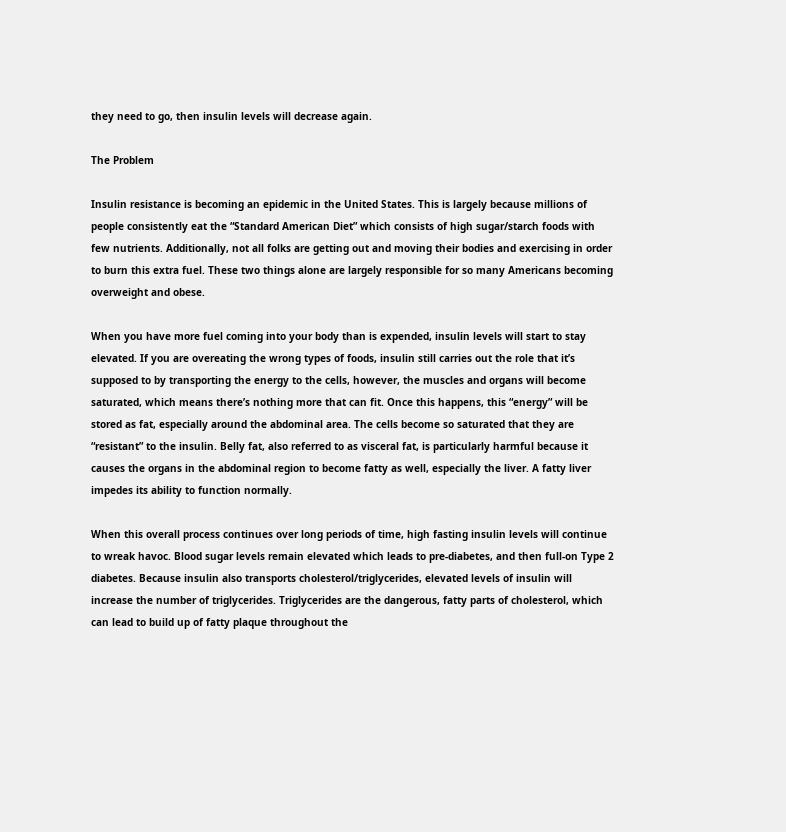they need to go, then insulin levels will decrease again.

The Problem

Insulin resistance is becoming an epidemic in the United States. This is largely because millions of people consistently eat the “Standard American Diet” which consists of high sugar/starch foods with few nutrients. Additionally, not all folks are getting out and moving their bodies and exercising in order to burn this extra fuel. These two things alone are largely responsible for so many Americans becoming overweight and obese.

When you have more fuel coming into your body than is expended, insulin levels will start to stay elevated. If you are overeating the wrong types of foods, insulin still carries out the role that it’s supposed to by transporting the energy to the cells, however, the muscles and organs will become saturated, which means there’s nothing more that can fit. Once this happens, this “energy” will be stored as fat, especially around the abdominal area. The cells become so saturated that they are “resistant” to the insulin. Belly fat, also referred to as visceral fat, is particularly harmful because it causes the organs in the abdominal region to become fatty as well, especially the liver. A fatty liver impedes its ability to function normally.

When this overall process continues over long periods of time, high fasting insulin levels will continue to wreak havoc. Blood sugar levels remain elevated which leads to pre-diabetes, and then full-on Type 2 diabetes. Because insulin also transports cholesterol/triglycerides, elevated levels of insulin will increase the number of triglycerides. Triglycerides are the dangerous, fatty parts of cholesterol, which can lead to build up of fatty plaque throughout the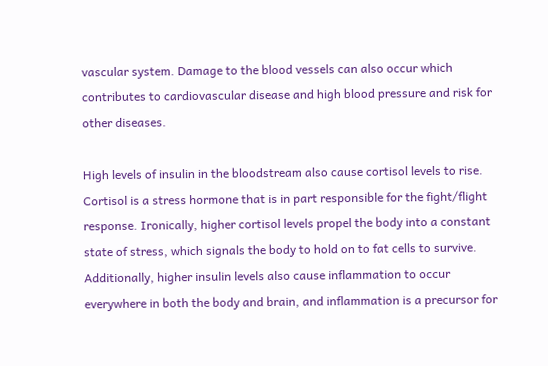vascular system. Damage to the blood vessels can also occur which contributes to cardiovascular disease and high blood pressure and risk for other diseases.

High levels of insulin in the bloodstream also cause cortisol levels to rise. Cortisol is a stress hormone that is in part responsible for the fight/flight response. Ironically, higher cortisol levels propel the body into a constant state of stress, which signals the body to hold on to fat cells to survive. Additionally, higher insulin levels also cause inflammation to occur everywhere in both the body and brain, and inflammation is a precursor for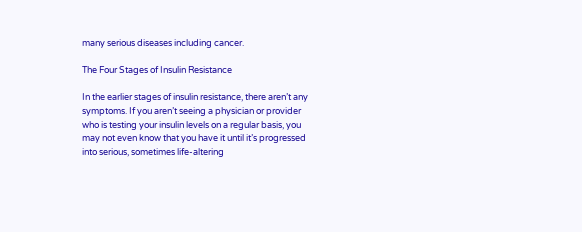many serious diseases including cancer.

The Four Stages of Insulin Resistance

In the earlier stages of insulin resistance, there aren’t any symptoms. If you aren’t seeing a physician or provider who is testing your insulin levels on a regular basis, you may not even know that you have it until it’s progressed into serious, sometimes life-altering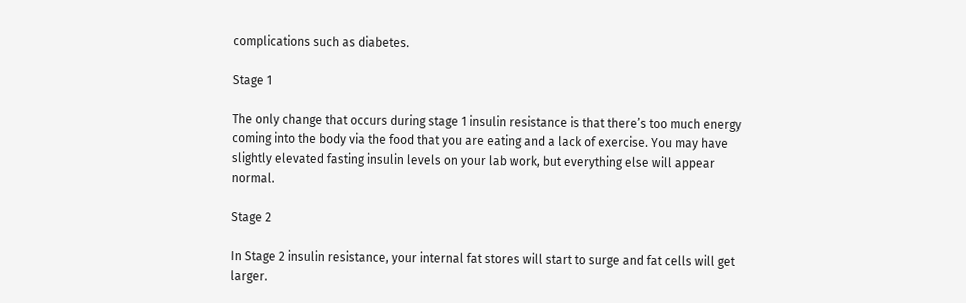complications such as diabetes.

Stage 1

The only change that occurs during stage 1 insulin resistance is that there’s too much energy coming into the body via the food that you are eating and a lack of exercise. You may have slightly elevated fasting insulin levels on your lab work, but everything else will appear normal.

Stage 2

In Stage 2 insulin resistance, your internal fat stores will start to surge and fat cells will get larger.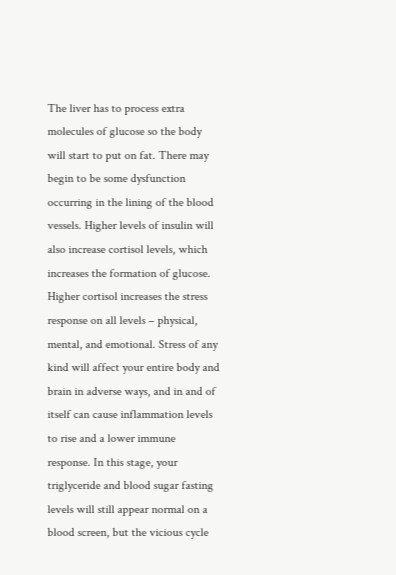The liver has to process extra molecules of glucose so the body will start to put on fat. There may begin to be some dysfunction occurring in the lining of the blood vessels. Higher levels of insulin will also increase cortisol levels, which increases the formation of glucose. Higher cortisol increases the stress response on all levels – physical, mental, and emotional. Stress of any kind will affect your entire body and brain in adverse ways, and in and of itself can cause inflammation levels to rise and a lower immune response. In this stage, your triglyceride and blood sugar fasting levels will still appear normal on a blood screen, but the vicious cycle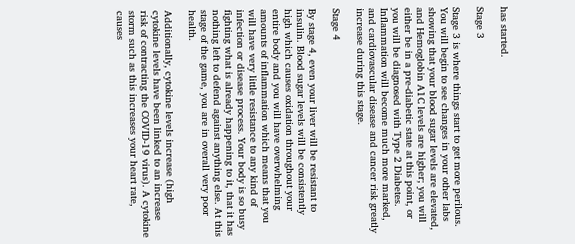has started.

Stage 3

Stage 3 is where things start to get more perilous. You will begin to see changes in your other labs showing that your blood sugar levels are elevated, and Hemoglobin A1C levels are higher; you will either be in a pre-diabetic state at this point, or you will be diagnosed with Type 2 Diabetes. Inflammation will become much more marked, and cardiovascular disease and cancer risk greatly increase during this stage.

Stage 4

By stage 4, even your liver will be resistant to insulin. Blood sugar levels will be consistently high which causes oxidation throughout your entire body and you will have overwhelming amounts of inflammation which means that you will have very little resistance to any kind of infection or disease process. Your body is so busy fighting what is already happening to it, that it has nothing left to defend against anything else. At this stage of the game, you are in overall very poor health.

Additionally, cytokine levels increase (high cytokine levels have been linked to an increase risk of contracting the COVID-19 virus). A cytokine storm such as this increases your heart rate, causes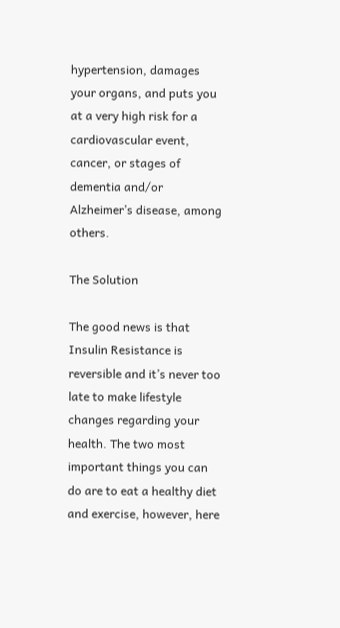hypertension, damages your organs, and puts you at a very high risk for a cardiovascular event, cancer, or stages of dementia and/or Alzheimer’s disease, among others.

The Solution

The good news is that Insulin Resistance is reversible and it’s never too late to make lifestyle changes regarding your health. The two most important things you can do are to eat a healthy diet and exercise, however, here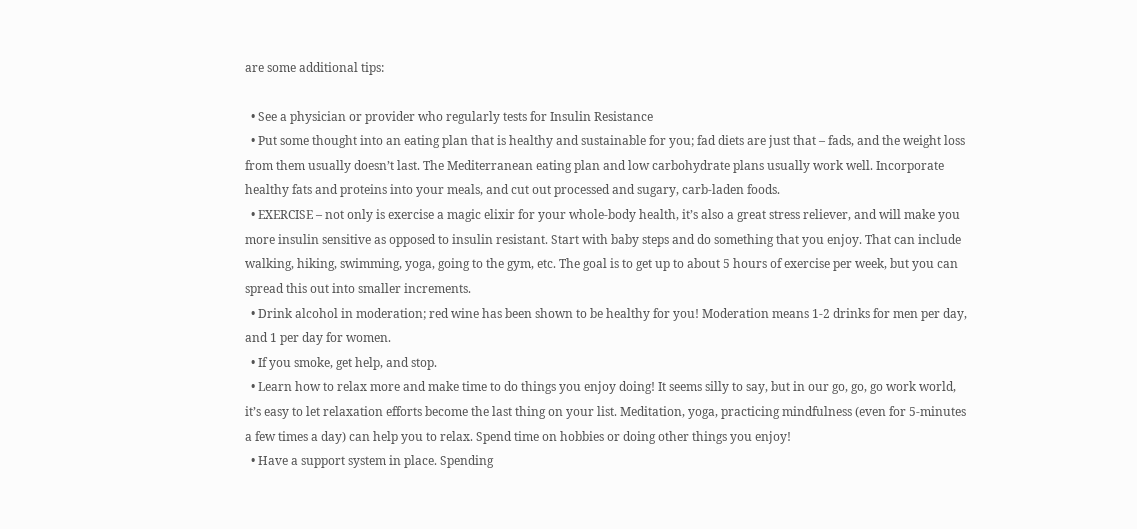are some additional tips:

  • See a physician or provider who regularly tests for Insulin Resistance
  • Put some thought into an eating plan that is healthy and sustainable for you; fad diets are just that – fads, and the weight loss from them usually doesn’t last. The Mediterranean eating plan and low carbohydrate plans usually work well. Incorporate healthy fats and proteins into your meals, and cut out processed and sugary, carb-laden foods.
  • EXERCISE – not only is exercise a magic elixir for your whole-body health, it’s also a great stress reliever, and will make you more insulin sensitive as opposed to insulin resistant. Start with baby steps and do something that you enjoy. That can include walking, hiking, swimming, yoga, going to the gym, etc. The goal is to get up to about 5 hours of exercise per week, but you can spread this out into smaller increments.
  • Drink alcohol in moderation; red wine has been shown to be healthy for you! Moderation means 1-2 drinks for men per day, and 1 per day for women.
  • If you smoke, get help, and stop.
  • Learn how to relax more and make time to do things you enjoy doing! It seems silly to say, but in our go, go, go work world, it’s easy to let relaxation efforts become the last thing on your list. Meditation, yoga, practicing mindfulness (even for 5-minutes a few times a day) can help you to relax. Spend time on hobbies or doing other things you enjoy!
  • Have a support system in place. Spending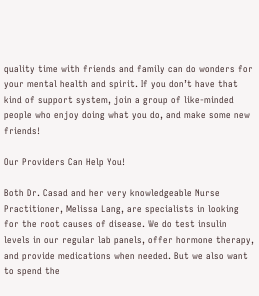quality time with friends and family can do wonders for your mental health and spirit. If you don’t have that kind of support system, join a group of like-minded people who enjoy doing what you do, and make some new friends!

Our Providers Can Help You!

Both Dr. Casad and her very knowledgeable Nurse Practitioner, Melissa Lang, are specialists in looking for the root causes of disease. We do test insulin levels in our regular lab panels, offer hormone therapy, and provide medications when needed. But we also want to spend the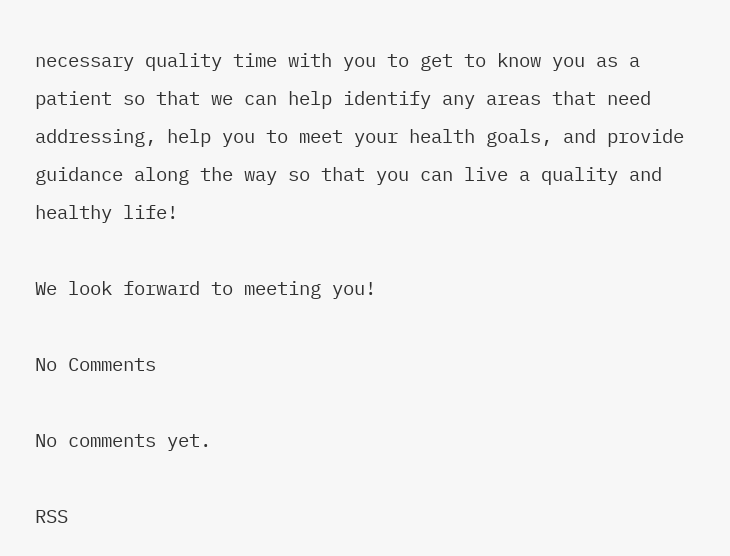necessary quality time with you to get to know you as a patient so that we can help identify any areas that need addressing, help you to meet your health goals, and provide guidance along the way so that you can live a quality and healthy life!

We look forward to meeting you!

No Comments

No comments yet.

RSS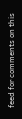feed for comments on this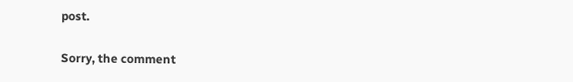post.

Sorry, the comment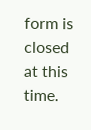form is closed at this time.